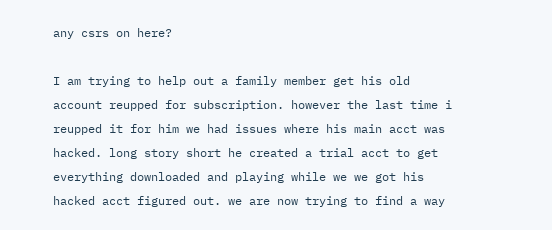any csrs on here?

I am trying to help out a family member get his old account reupped for subscription. however the last time i reupped it for him we had issues where his main acct was hacked. long story short he created a trial acct to get everything downloaded and playing while we we got his hacked acct figured out. we are now trying to find a way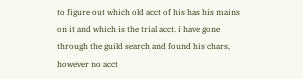to figure out which old acct of his has his mains on it and which is the trial acct. i have gone through the guild search and found his chars, however no acct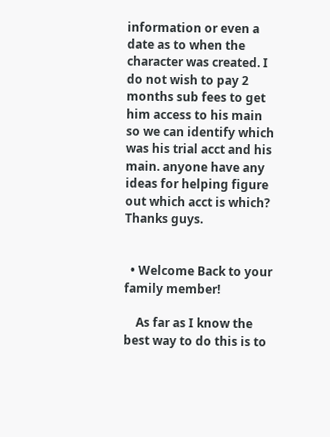information or even a date as to when the character was created. I do not wish to pay 2 months sub fees to get him access to his main so we can identify which was his trial acct and his main. anyone have any ideas for helping figure out which acct is which? Thanks guys.


  • Welcome Back to your family member!

    As far as I know the best way to do this is to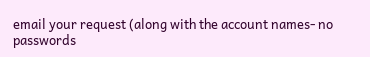email your request (along with the account names- no passwords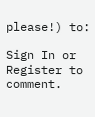please!) to:

Sign In or Register to comment.